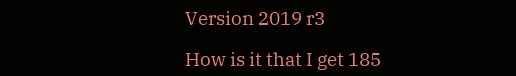Version 2019 r3

How is it that I get 185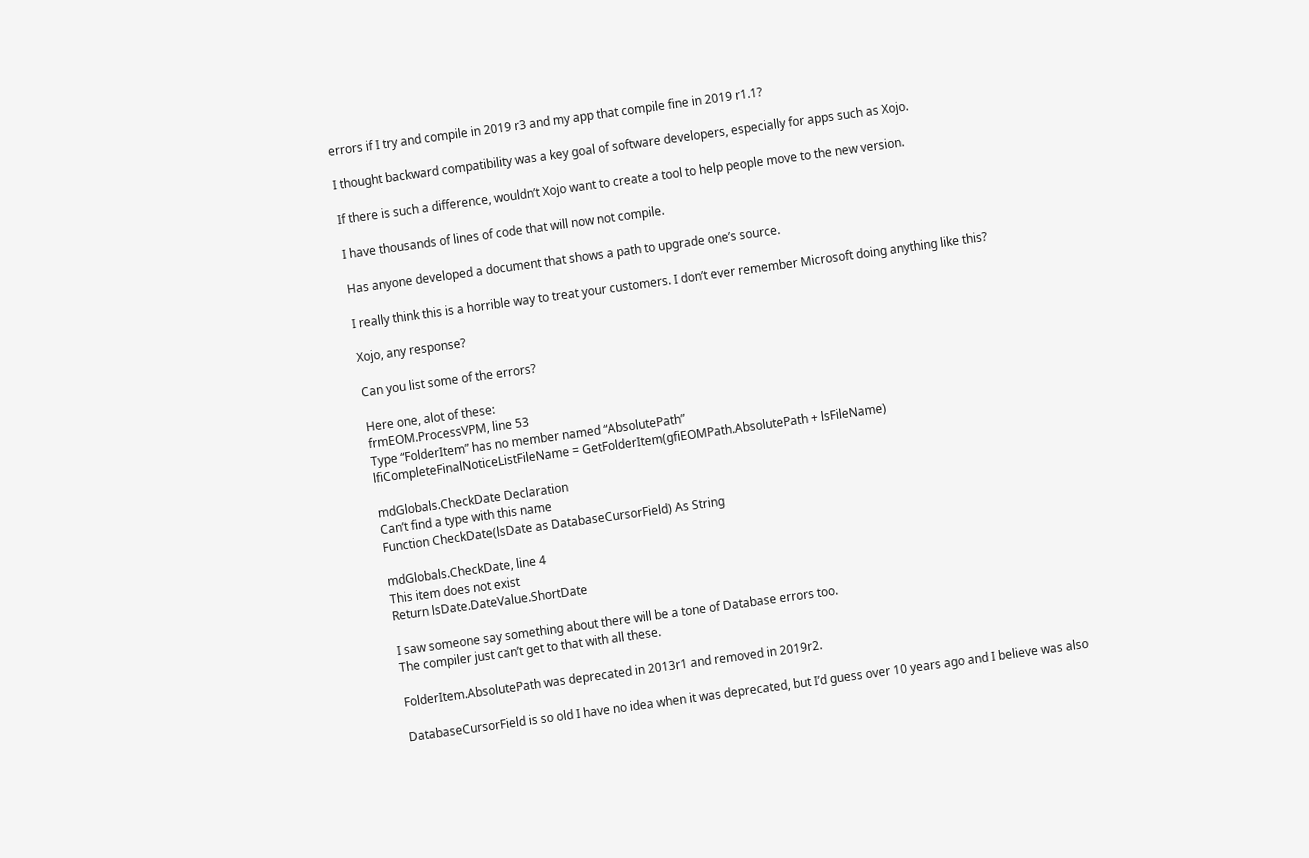errors if I try and compile in 2019 r3 and my app that compile fine in 2019 r1.1?

I thought backward compatibility was a key goal of software developers, especially for apps such as Xojo.

If there is such a difference, wouldn’t Xojo want to create a tool to help people move to the new version.

I have thousands of lines of code that will now not compile.

Has anyone developed a document that shows a path to upgrade one’s source.

I really think this is a horrible way to treat your customers. I don’t ever remember Microsoft doing anything like this?

Xojo, any response?

Can you list some of the errors?

Here one, alot of these:
frmEOM.ProcessVPM, line 53
Type “FolderItem” has no member named “AbsolutePath”
lfiCompleteFinalNoticeListFileName = GetFolderItem(gfiEOMPath.AbsolutePath + lsFileName)

mdGlobals.CheckDate Declaration
Can’t find a type with this name
Function CheckDate(lsDate as DatabaseCursorField) As String

mdGlobals.CheckDate, line 4
This item does not exist
Return lsDate.DateValue.ShortDate

I saw someone say something about there will be a tone of Database errors too.
The compiler just can’t get to that with all these.

FolderItem.AbsolutePath was deprecated in 2013r1 and removed in 2019r2.

DatabaseCursorField is so old I have no idea when it was deprecated, but I’d guess over 10 years ago and I believe was also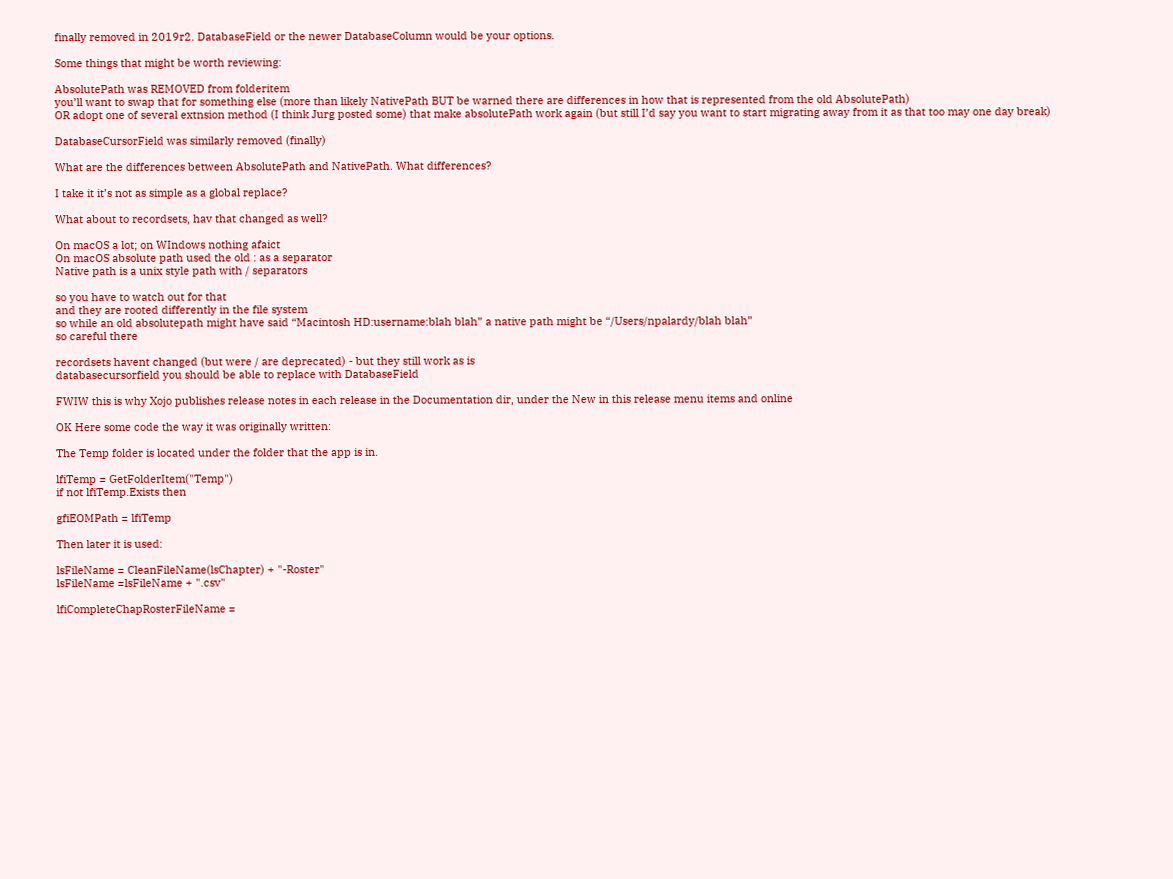finally removed in 2019r2. DatabaseField or the newer DatabaseColumn would be your options.

Some things that might be worth reviewing:

AbsolutePath was REMOVED from folderitem
you’ll want to swap that for something else (more than likely NativePath BUT be warned there are differences in how that is represented from the old AbsolutePath)
OR adopt one of several extnsion method (I think Jurg posted some) that make absolutePath work again (but still I’d say you want to start migrating away from it as that too may one day break)

DatabaseCursorField was similarly removed (finally)

What are the differences between AbsolutePath and NativePath. What differences?

I take it it’s not as simple as a global replace?

What about to recordsets, hav that changed as well?

On macOS a lot; on WIndows nothing afaict
On macOS absolute path used the old : as a separator
Native path is a unix style path with / separators

so you have to watch out for that
and they are rooted differently in the file system
so while an old absolutepath might have said “Macintosh HD:username:blah blah” a native path might be “/Users/npalardy/blah blah”
so careful there

recordsets havent changed (but were / are deprecated) - but they still work as is
databasecursorfield you should be able to replace with DatabaseField

FWIW this is why Xojo publishes release notes in each release in the Documentation dir, under the New in this release menu items and online

OK Here some code the way it was originally written:

The Temp folder is located under the folder that the app is in.

lfiTemp = GetFolderItem("Temp")
if not lfiTemp.Exists then

gfiEOMPath = lfiTemp

Then later it is used:

lsFileName = CleanFileName(lsChapter) + "-Roster"
lsFileName =lsFileName + ".csv"

lfiCompleteChapRosterFileName =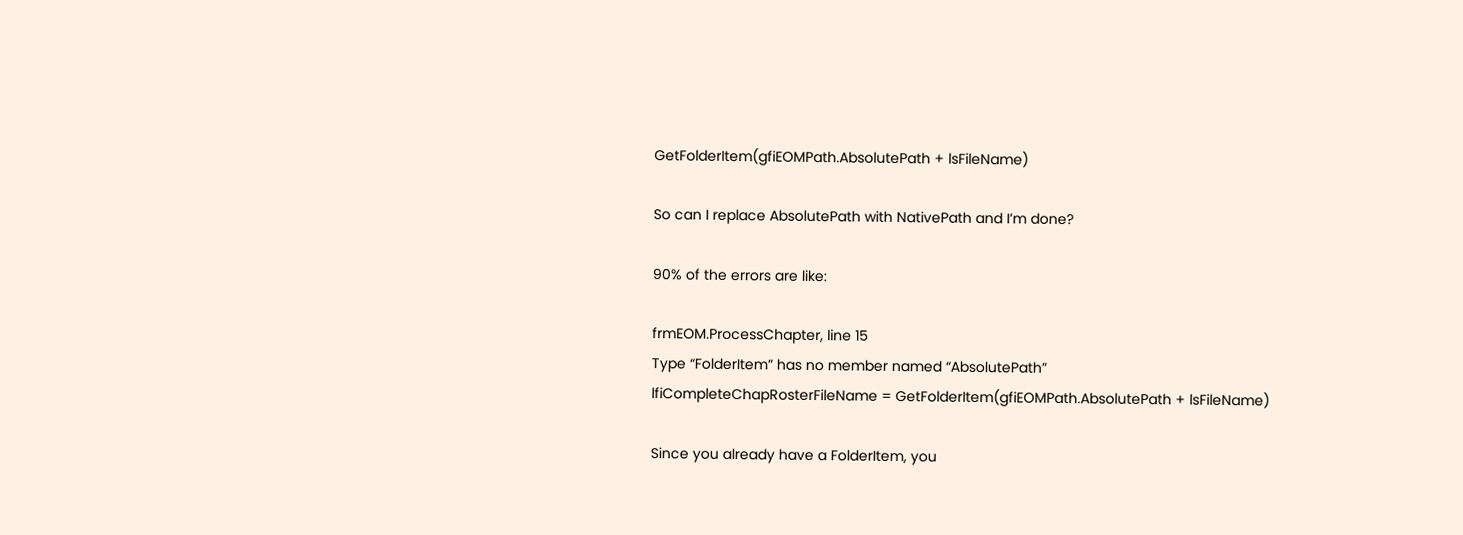GetFolderItem(gfiEOMPath.AbsolutePath + lsFileName)

So can I replace AbsolutePath with NativePath and I’m done?

90% of the errors are like:

frmEOM.ProcessChapter, line 15
Type “FolderItem” has no member named “AbsolutePath”
lfiCompleteChapRosterFileName = GetFolderItem(gfiEOMPath.AbsolutePath + lsFileName)

Since you already have a FolderItem, you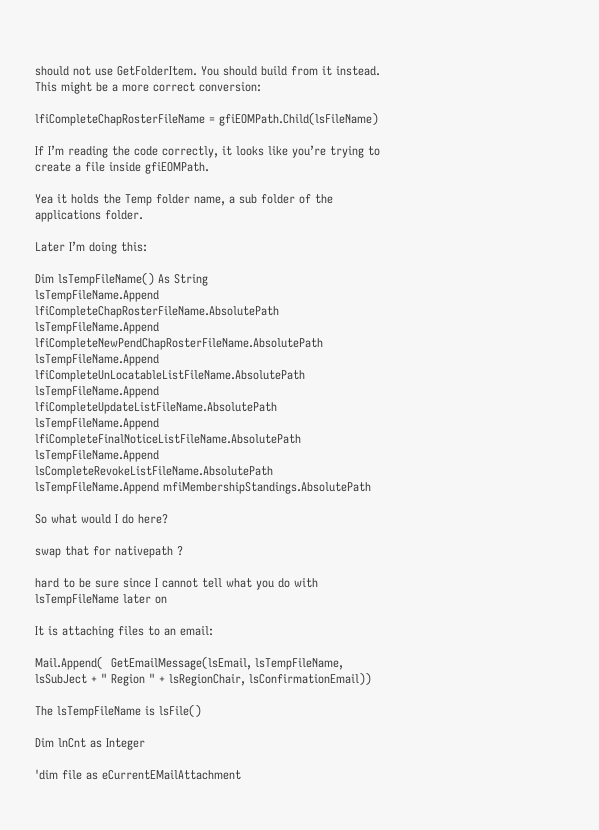should not use GetFolderItem. You should build from it instead. This might be a more correct conversion:

lfiCompleteChapRosterFileName = gfiEOMPath.Child(lsFileName)

If I’m reading the code correctly, it looks like you’re trying to create a file inside gfiEOMPath.

Yea it holds the Temp folder name, a sub folder of the applications folder.

Later I’m doing this:

Dim lsTempFileName() As String
lsTempFileName.Append  lfiCompleteChapRosterFileName.AbsolutePath
lsTempFileName.Append  lfiCompleteNewPendChapRosterFileName.AbsolutePath
lsTempFileName.Append  lfiCompleteUnLocatableListFileName.AbsolutePath
lsTempFileName.Append  lfiCompleteUpdateListFileName.AbsolutePath
lsTempFileName.Append  lfiCompleteFinalNoticeListFileName.AbsolutePath
lsTempFileName.Append  lsCompleteRevokeListFileName.AbsolutePath
lsTempFileName.Append mfiMembershipStandings.AbsolutePath

So what would I do here?

swap that for nativepath ?

hard to be sure since I cannot tell what you do with lsTempFileName later on

It is attaching files to an email:

Mail.Append(  GetEmailMessage(lsEmail, lsTempFileName, lsSubJect + " Region " + lsRegionChair, lsConfirmationEmail))

The lsTempFileName is lsFile()

Dim lnCnt as Integer

'dim file as eCurrentEMailAttachment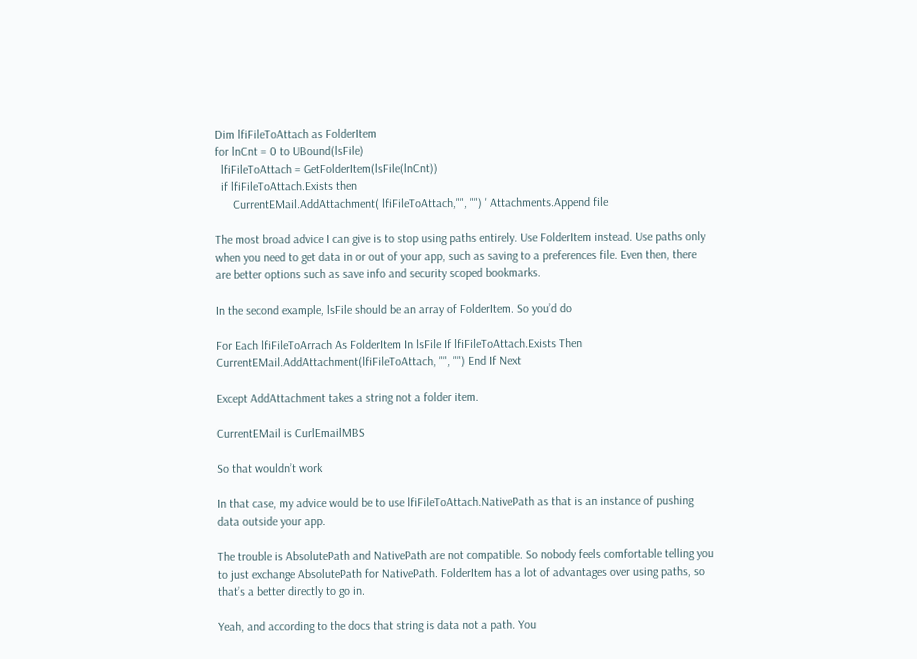Dim lfiFileToAttach as FolderItem
for lnCnt = 0 to UBound(lsFile)
  lfiFileToAttach = GetFolderItem(lsFile(lnCnt))
  if lfiFileToAttach.Exists then
      CurrentEMail.AddAttachment( lfiFileToAttach,"", "") ' Attachments.Append file

The most broad advice I can give is to stop using paths entirely. Use FolderItem instead. Use paths only when you need to get data in or out of your app, such as saving to a preferences file. Even then, there are better options such as save info and security scoped bookmarks.

In the second example, lsFile should be an array of FolderItem. So you’d do

For Each lfiFileToArrach As FolderItem In lsFile If lfiFileToAttach.Exists Then CurrentEMail.AddAttachment(lfiFileToAttach, "", "") End If Next

Except AddAttachment takes a string not a folder item.

CurrentEMail is CurlEmailMBS

So that wouldn’t work

In that case, my advice would be to use lfiFileToAttach.NativePath as that is an instance of pushing data outside your app.

The trouble is AbsolutePath and NativePath are not compatible. So nobody feels comfortable telling you to just exchange AbsolutePath for NativePath. FolderItem has a lot of advantages over using paths, so that’s a better directly to go in.

Yeah, and according to the docs that string is data not a path. You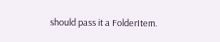should pass it a FolderItem.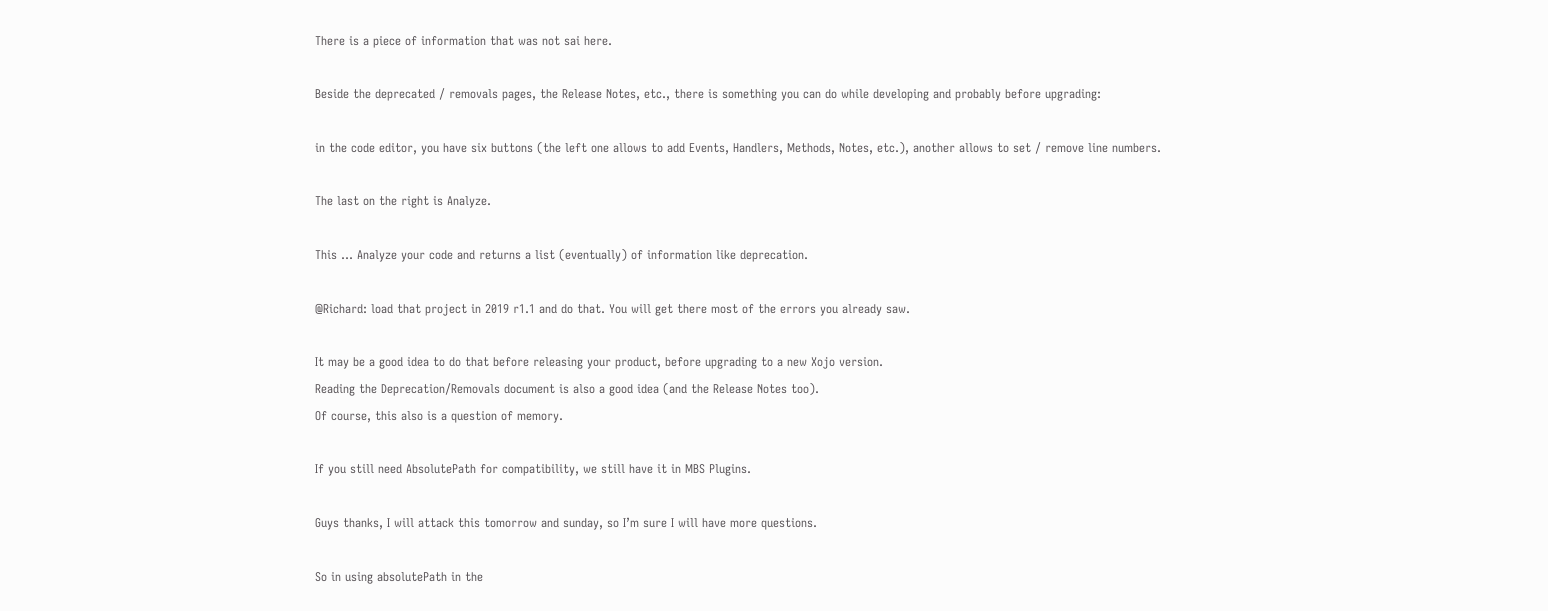There is a piece of information that was not sai here.

Beside the deprecated / removals pages, the Release Notes, etc., there is something you can do while developing and probably before upgrading:

in the code editor, you have six buttons (the left one allows to add Events, Handlers, Methods, Notes, etc.), another allows to set / remove line numbers.

The last on the right is Analyze.

This … Analyze your code and returns a list (eventually) of information like deprecation.

@Richard: load that project in 2019 r1.1 and do that. You will get there most of the errors you already saw.

It may be a good idea to do that before releasing your product, before upgrading to a new Xojo version.
Reading the Deprecation/Removals document is also a good idea (and the Release Notes too).
Of course, this also is a question of memory.

If you still need AbsolutePath for compatibility, we still have it in MBS Plugins.

Guys thanks, I will attack this tomorrow and sunday, so I’m sure I will have more questions.

So in using absolutePath in the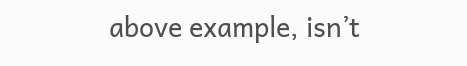above example, isn’t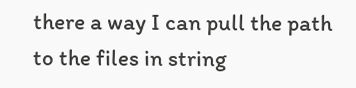there a way I can pull the path to the files in string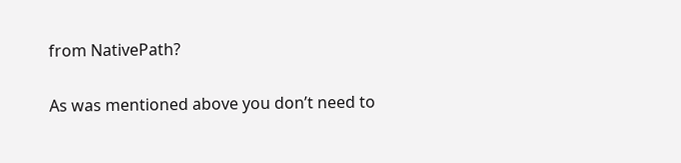from NativePath?

As was mentioned above you don’t need to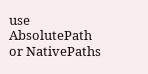use AbsolutePath or NativePaths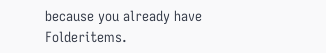because you already have Folderitems.